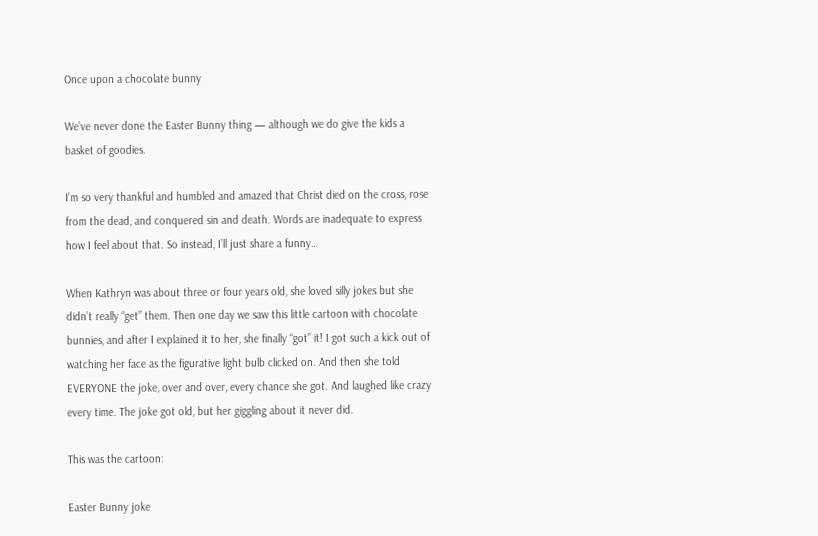Once upon a chocolate bunny

We’ve never done the Easter Bunny thing — although we do give the kids a basket of goodies.

I’m so very thankful and humbled and amazed that Christ died on the cross, rose from the dead, and conquered sin and death. Words are inadequate to express how I feel about that. So instead, I’ll just share a funny…

When Kathryn was about three or four years old, she loved silly jokes but she didn’t really “get” them. Then one day we saw this little cartoon with chocolate bunnies, and after I explained it to her, she finally “got” it! I got such a kick out of watching her face as the figurative light bulb clicked on. And then she told EVERYONE the joke, over and over, every chance she got. And laughed like crazy every time. The joke got old, but her giggling about it never did.

This was the cartoon:

Easter Bunny joke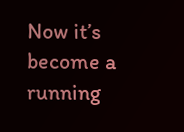Now it’s become a running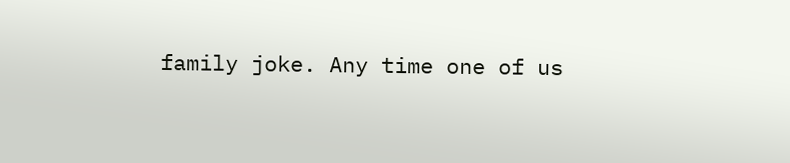family joke. Any time one of us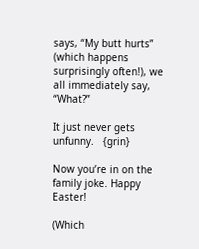says, “My butt hurts” (which happens surprisingly often!), we all immediately say, “What?”

It just never gets unfunny.   {grin}

Now you’re in on the family joke. Happy Easter!

(Which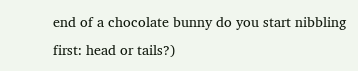end of a chocolate bunny do you start nibbling first: head or tails?)